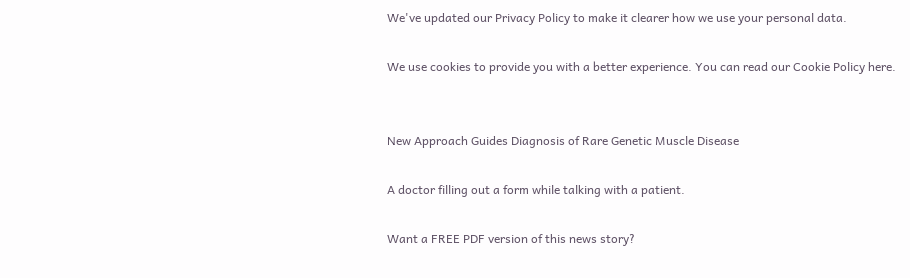We've updated our Privacy Policy to make it clearer how we use your personal data.

We use cookies to provide you with a better experience. You can read our Cookie Policy here.


New Approach Guides Diagnosis of Rare Genetic Muscle Disease

A doctor filling out a form while talking with a patient.

Want a FREE PDF version of this news story?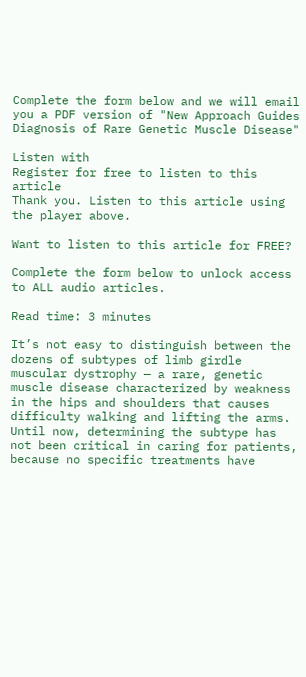Complete the form below and we will email you a PDF version of "New Approach Guides Diagnosis of Rare Genetic Muscle Disease"

Listen with
Register for free to listen to this article
Thank you. Listen to this article using the player above.

Want to listen to this article for FREE?

Complete the form below to unlock access to ALL audio articles.

Read time: 3 minutes

It’s not easy to distinguish between the dozens of subtypes of limb girdle muscular dystrophy — a rare, genetic muscle disease characterized by weakness in the hips and shoulders that causes difficulty walking and lifting the arms. Until now, determining the subtype has not been critical in caring for patients, because no specific treatments have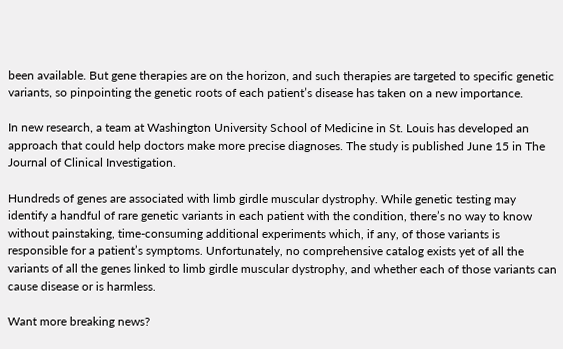been available. But gene therapies are on the horizon, and such therapies are targeted to specific genetic variants, so pinpointing the genetic roots of each patient’s disease has taken on a new importance.

In new research, a team at Washington University School of Medicine in St. Louis has developed an approach that could help doctors make more precise diagnoses. The study is published June 15 in The Journal of Clinical Investigation.

Hundreds of genes are associated with limb girdle muscular dystrophy. While genetic testing may identify a handful of rare genetic variants in each patient with the condition, there’s no way to know without painstaking, time-consuming additional experiments which, if any, of those variants is responsible for a patient’s symptoms. Unfortunately, no comprehensive catalog exists yet of all the variants of all the genes linked to limb girdle muscular dystrophy, and whether each of those variants can cause disease or is harmless.

Want more breaking news?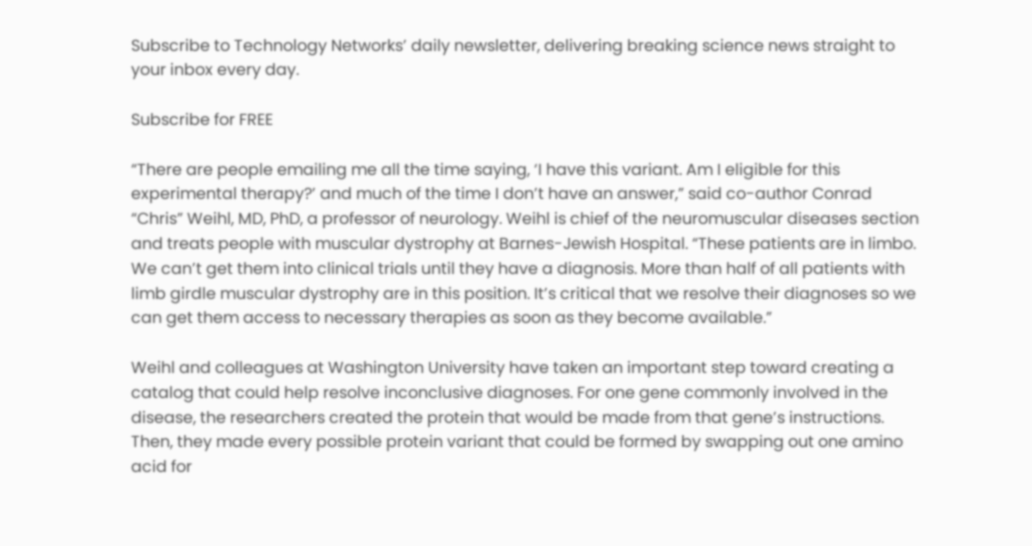Subscribe to Technology Networks’ daily newsletter, delivering breaking science news straight to your inbox every day.

Subscribe for FREE

“There are people emailing me all the time saying, ‘I have this variant. Am I eligible for this experimental therapy?’ and much of the time I don’t have an answer,” said co-author Conrad “Chris” Weihl, MD, PhD, a professor of neurology. Weihl is chief of the neuromuscular diseases section and treats people with muscular dystrophy at Barnes-Jewish Hospital. “These patients are in limbo. We can’t get them into clinical trials until they have a diagnosis. More than half of all patients with limb girdle muscular dystrophy are in this position. It’s critical that we resolve their diagnoses so we can get them access to necessary therapies as soon as they become available.”

Weihl and colleagues at Washington University have taken an important step toward creating a catalog that could help resolve inconclusive diagnoses. For one gene commonly involved in the disease, the researchers created the protein that would be made from that gene’s instructions. Then, they made every possible protein variant that could be formed by swapping out one amino acid for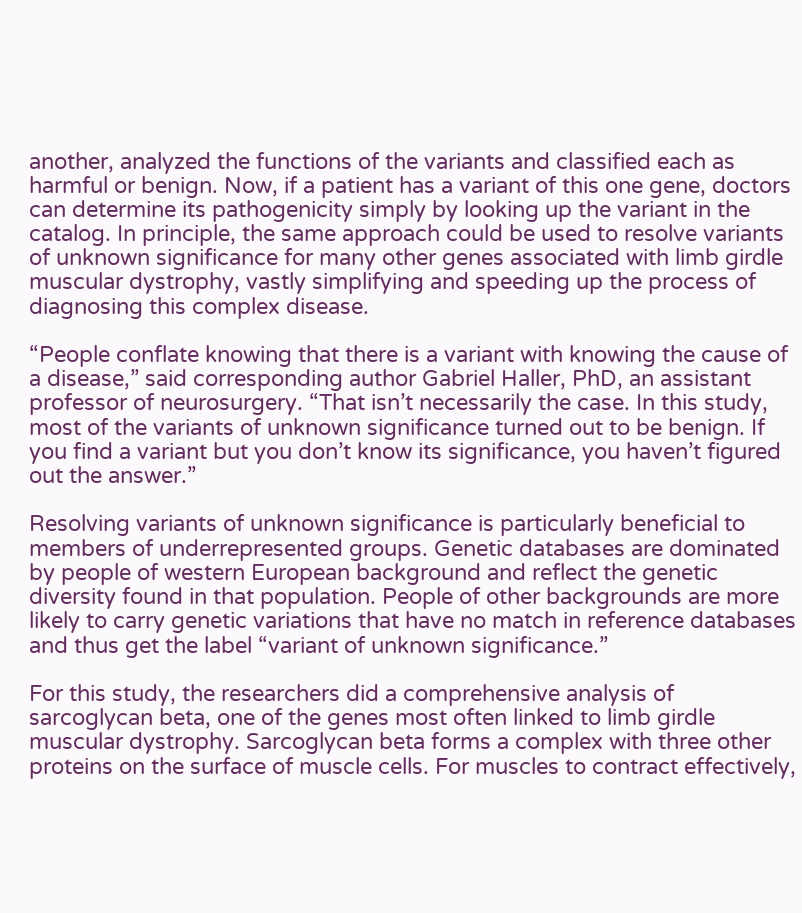another, analyzed the functions of the variants and classified each as harmful or benign. Now, if a patient has a variant of this one gene, doctors can determine its pathogenicity simply by looking up the variant in the catalog. In principle, the same approach could be used to resolve variants of unknown significance for many other genes associated with limb girdle muscular dystrophy, vastly simplifying and speeding up the process of diagnosing this complex disease.

“People conflate knowing that there is a variant with knowing the cause of a disease,” said corresponding author Gabriel Haller, PhD, an assistant professor of neurosurgery. “That isn’t necessarily the case. In this study, most of the variants of unknown significance turned out to be benign. If you find a variant but you don’t know its significance, you haven’t figured out the answer.”

Resolving variants of unknown significance is particularly beneficial to members of underrepresented groups. Genetic databases are dominated by people of western European background and reflect the genetic diversity found in that population. People of other backgrounds are more likely to carry genetic variations that have no match in reference databases and thus get the label “variant of unknown significance.”

For this study, the researchers did a comprehensive analysis of sarcoglycan beta, one of the genes most often linked to limb girdle muscular dystrophy. Sarcoglycan beta forms a complex with three other proteins on the surface of muscle cells. For muscles to contract effectively,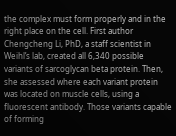the complex must form properly and in the right place on the cell. First author Chengcheng Li, PhD, a staff scientist in Weihl’s lab, created all 6,340 possible variants of sarcoglycan beta protein. Then, she assessed where each variant protein was located on muscle cells, using a fluorescent antibody. Those variants capable of forming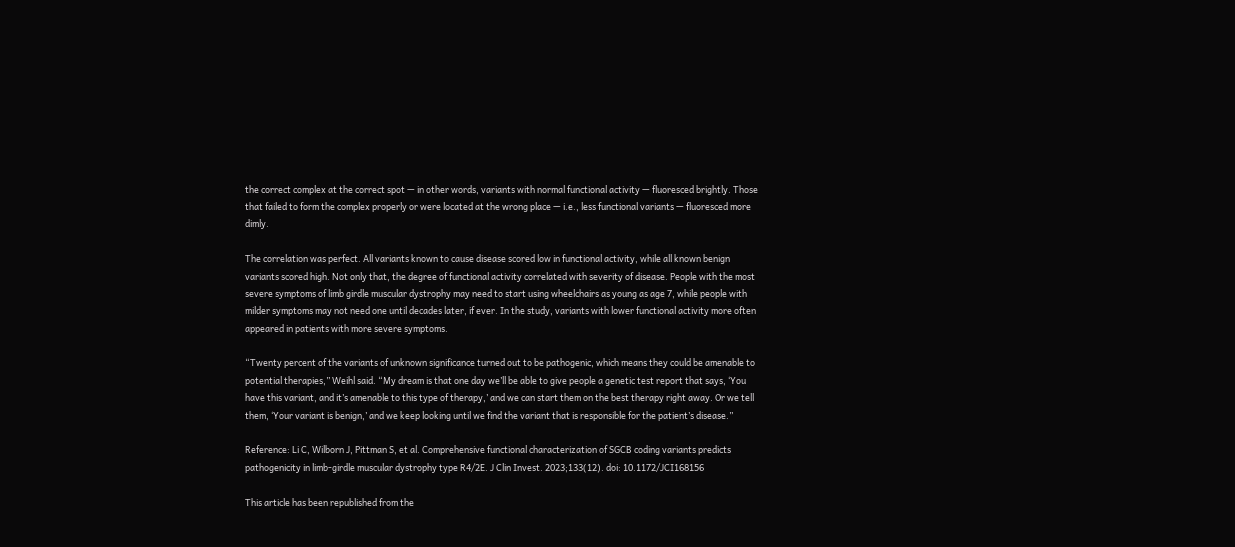the correct complex at the correct spot — in other words, variants with normal functional activity — fluoresced brightly. Those that failed to form the complex properly or were located at the wrong place — i.e., less functional variants — fluoresced more dimly.

The correlation was perfect. All variants known to cause disease scored low in functional activity, while all known benign variants scored high. Not only that, the degree of functional activity correlated with severity of disease. People with the most severe symptoms of limb girdle muscular dystrophy may need to start using wheelchairs as young as age 7, while people with milder symptoms may not need one until decades later, if ever. In the study, variants with lower functional activity more often appeared in patients with more severe symptoms.

“Twenty percent of the variants of unknown significance turned out to be pathogenic, which means they could be amenable to potential therapies,” Weihl said. “My dream is that one day we’ll be able to give people a genetic test report that says, ‘You have this variant, and it’s amenable to this type of therapy,’ and we can start them on the best therapy right away. Or we tell them, ‘Your variant is benign,’ and we keep looking until we find the variant that is responsible for the patient’s disease.”

Reference: Li C, Wilborn J, Pittman S, et al. Comprehensive functional characterization of SGCB coding variants predicts pathogenicity in limb-girdle muscular dystrophy type R4/2E. J Clin Invest. 2023;133(12). doi: 10.1172/JCI168156

This article has been republished from the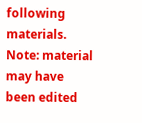following materials. Note: material may have been edited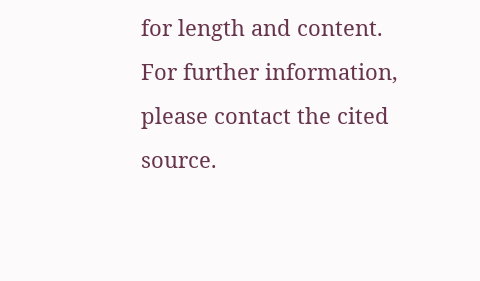for length and content. For further information, please contact the cited source.